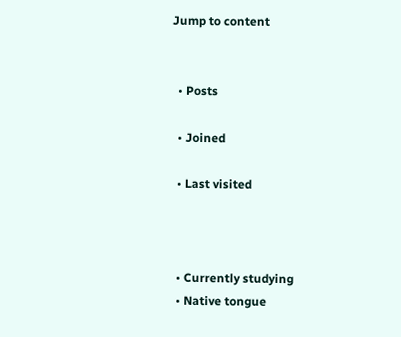Jump to content


  • Posts

  • Joined

  • Last visited



  • Currently studying
  • Native tongue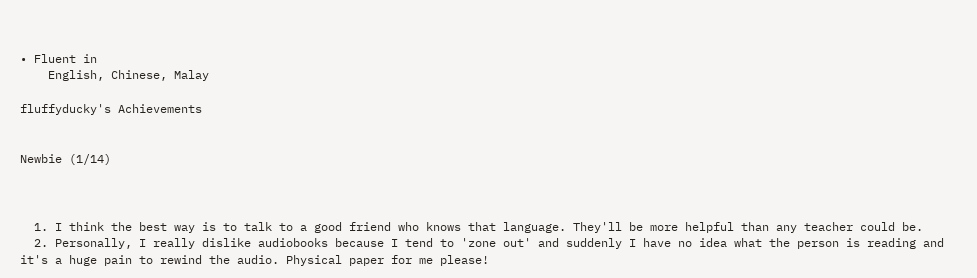• Fluent in
    English, Chinese, Malay

fluffyducky's Achievements


Newbie (1/14)



  1. I think the best way is to talk to a good friend who knows that language. They'll be more helpful than any teacher could be.
  2. Personally, I really dislike audiobooks because I tend to 'zone out' and suddenly I have no idea what the person is reading and it's a huge pain to rewind the audio. Physical paper for me please!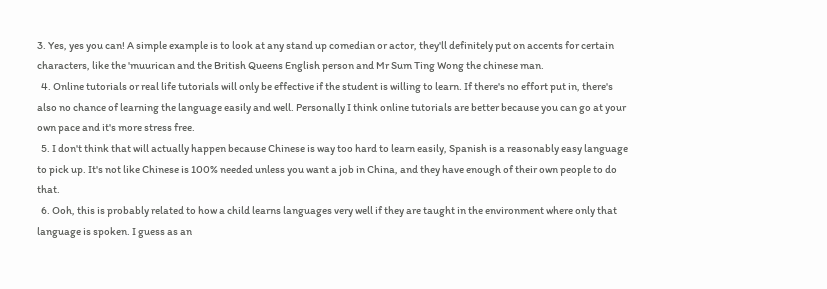3. Yes, yes you can! A simple example is to look at any stand up comedian or actor, they'll definitely put on accents for certain characters, like the 'muurican and the British Queens English person and Mr Sum Ting Wong the chinese man.
  4. Online tutorials or real life tutorials will only be effective if the student is willing to learn. If there's no effort put in, there's also no chance of learning the language easily and well. Personally I think online tutorials are better because you can go at your own pace and it's more stress free.
  5. I don't think that will actually happen because Chinese is way too hard to learn easily, Spanish is a reasonably easy language to pick up. It's not like Chinese is 100% needed unless you want a job in China, and they have enough of their own people to do that.
  6. Ooh, this is probably related to how a child learns languages very well if they are taught in the environment where only that language is spoken. I guess as an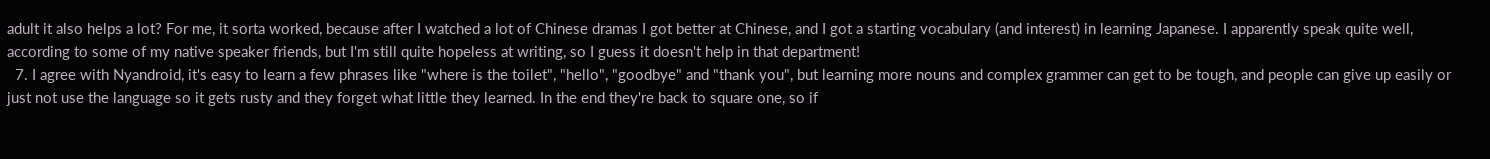adult it also helps a lot? For me, it sorta worked, because after I watched a lot of Chinese dramas I got better at Chinese, and I got a starting vocabulary (and interest) in learning Japanese. I apparently speak quite well, according to some of my native speaker friends, but I'm still quite hopeless at writing, so I guess it doesn't help in that department!
  7. I agree with Nyandroid, it's easy to learn a few phrases like "where is the toilet", "hello", "goodbye" and "thank you", but learning more nouns and complex grammer can get to be tough, and people can give up easily or just not use the language so it gets rusty and they forget what little they learned. In the end they're back to square one, so if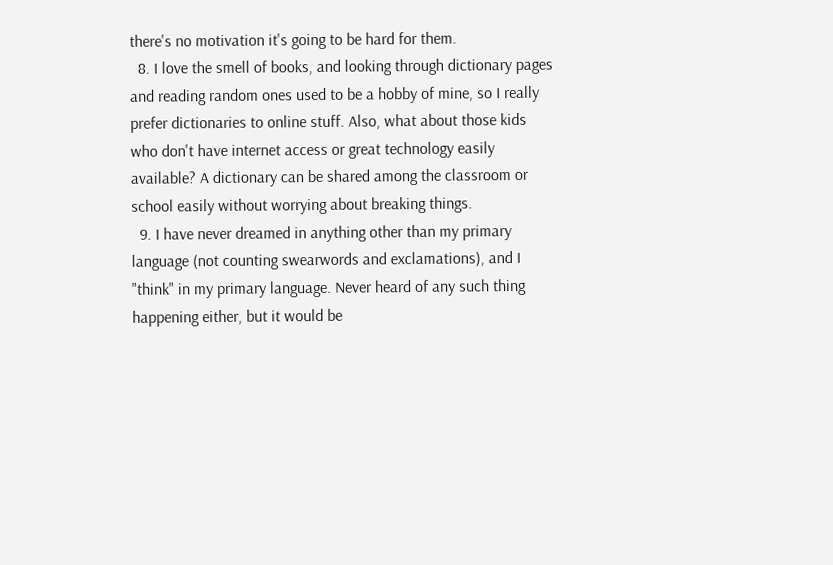there's no motivation it's going to be hard for them.
  8. I love the smell of books, and looking through dictionary pages and reading random ones used to be a hobby of mine, so I really prefer dictionaries to online stuff. Also, what about those kids who don't have internet access or great technology easily available? A dictionary can be shared among the classroom or school easily without worrying about breaking things.
  9. I have never dreamed in anything other than my primary language (not counting swearwords and exclamations), and I "think" in my primary language. Never heard of any such thing happening either, but it would be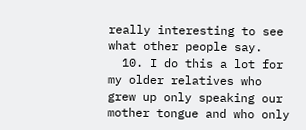really interesting to see what other people say.
  10. I do this a lot for my older relatives who grew up only speaking our mother tongue and who only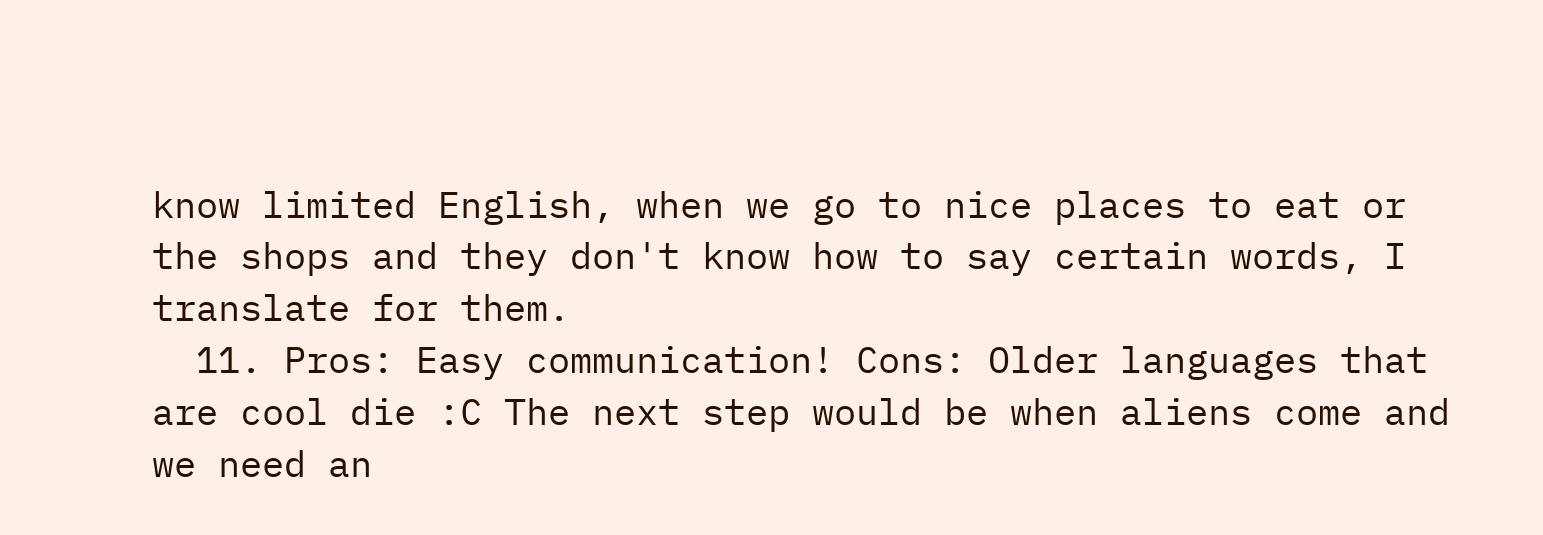know limited English, when we go to nice places to eat or the shops and they don't know how to say certain words, I translate for them.
  11. Pros: Easy communication! Cons: Older languages that are cool die :C The next step would be when aliens come and we need an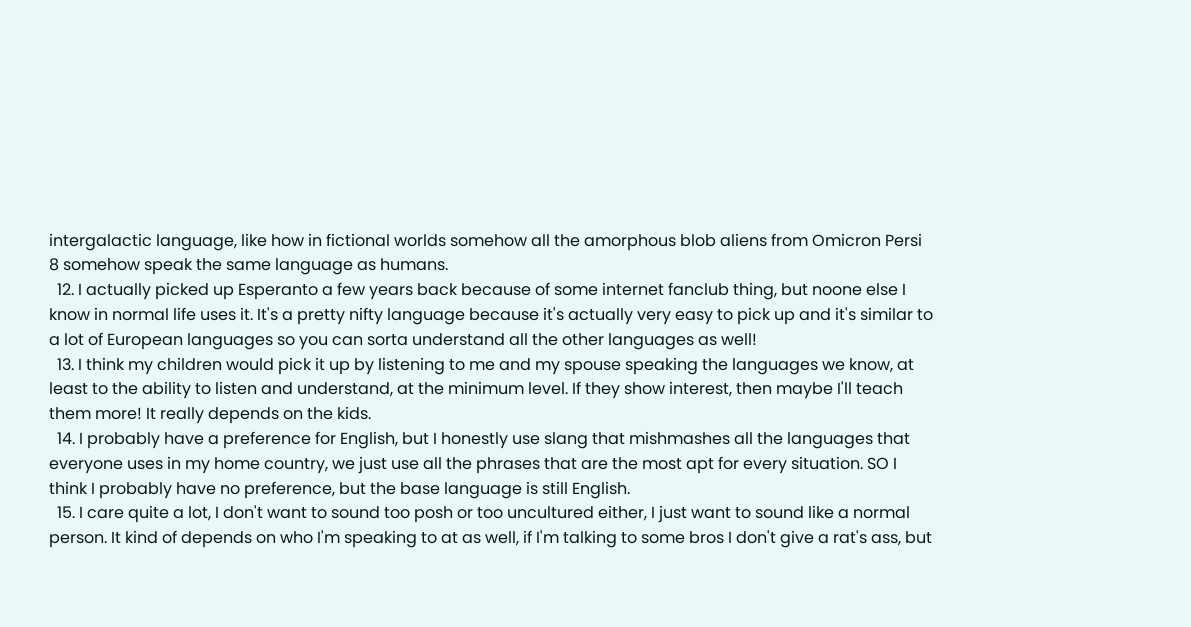intergalactic language, like how in fictional worlds somehow all the amorphous blob aliens from Omicron Persi 8 somehow speak the same language as humans.
  12. I actually picked up Esperanto a few years back because of some internet fanclub thing, but noone else I know in normal life uses it. It's a pretty nifty language because it's actually very easy to pick up and it's similar to a lot of European languages so you can sorta understand all the other languages as well!
  13. I think my children would pick it up by listening to me and my spouse speaking the languages we know, at least to the ability to listen and understand, at the minimum level. If they show interest, then maybe I'll teach them more! It really depends on the kids.
  14. I probably have a preference for English, but I honestly use slang that mishmashes all the languages that everyone uses in my home country, we just use all the phrases that are the most apt for every situation. SO I think I probably have no preference, but the base language is still English.
  15. I care quite a lot, I don't want to sound too posh or too uncultured either, I just want to sound like a normal person. It kind of depends on who I'm speaking to at as well, if I'm talking to some bros I don't give a rat's ass, but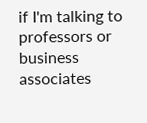if I'm talking to professors or business associates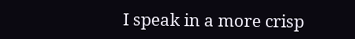I speak in a more crisp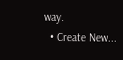way.
  • Create New...